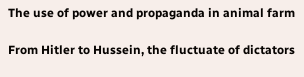The use of power and propaganda in animal farm

From Hitler to Hussein, the fluctuate of dictators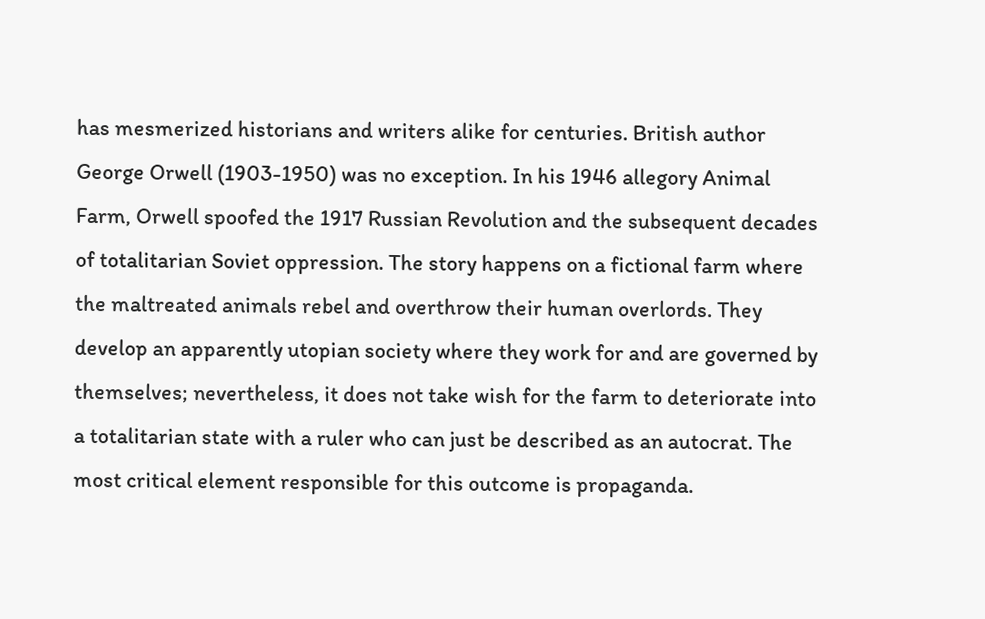has mesmerized historians and writers alike for centuries. British author George Orwell (1903-1950) was no exception. In his 1946 allegory Animal Farm, Orwell spoofed the 1917 Russian Revolution and the subsequent decades of totalitarian Soviet oppression. The story happens on a fictional farm where the maltreated animals rebel and overthrow their human overlords. They develop an apparently utopian society where they work for and are governed by themselves; nevertheless, it does not take wish for the farm to deteriorate into a totalitarian state with a ruler who can just be described as an autocrat. The most critical element responsible for this outcome is propaganda.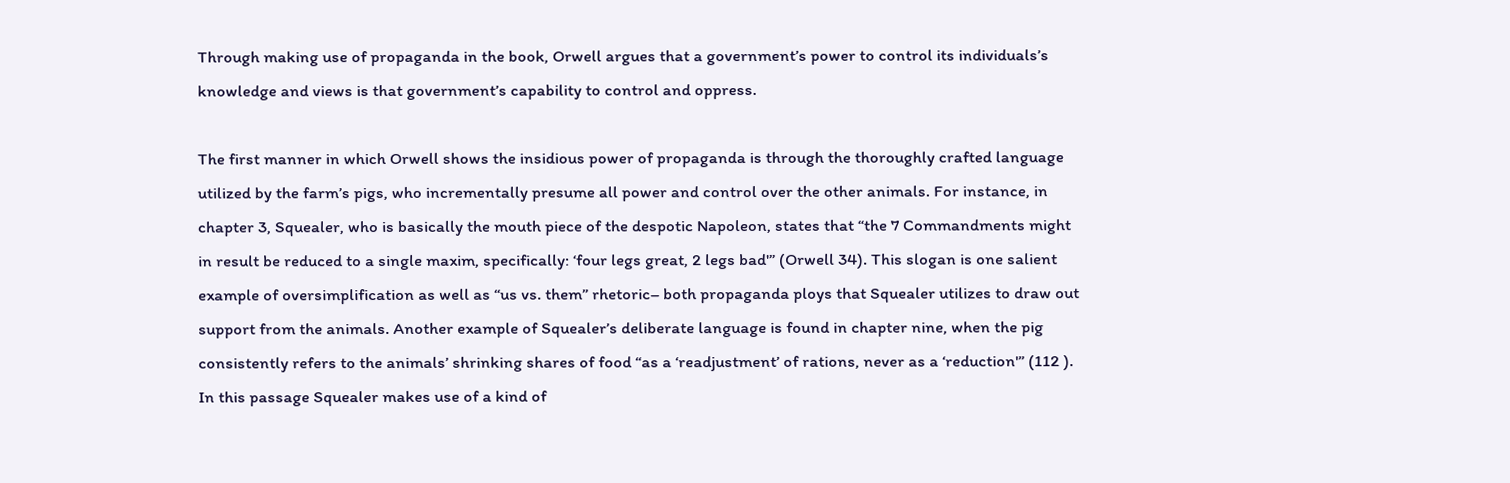Through making use of propaganda in the book, Orwell argues that a government’s power to control its individuals’s knowledge and views is that government’s capability to control and oppress.

The first manner in which Orwell shows the insidious power of propaganda is through the thoroughly crafted language utilized by the farm’s pigs, who incrementally presume all power and control over the other animals. For instance, in chapter 3, Squealer, who is basically the mouth piece of the despotic Napoleon, states that “the 7 Commandments might in result be reduced to a single maxim, specifically: ‘four legs great, 2 legs bad'” (Orwell 34). This slogan is one salient example of oversimplification as well as “us vs. them” rhetoric– both propaganda ploys that Squealer utilizes to draw out support from the animals. Another example of Squealer’s deliberate language is found in chapter nine, when the pig consistently refers to the animals’ shrinking shares of food “as a ‘readjustment’ of rations, never as a ‘reduction'” (112 ). In this passage Squealer makes use of a kind of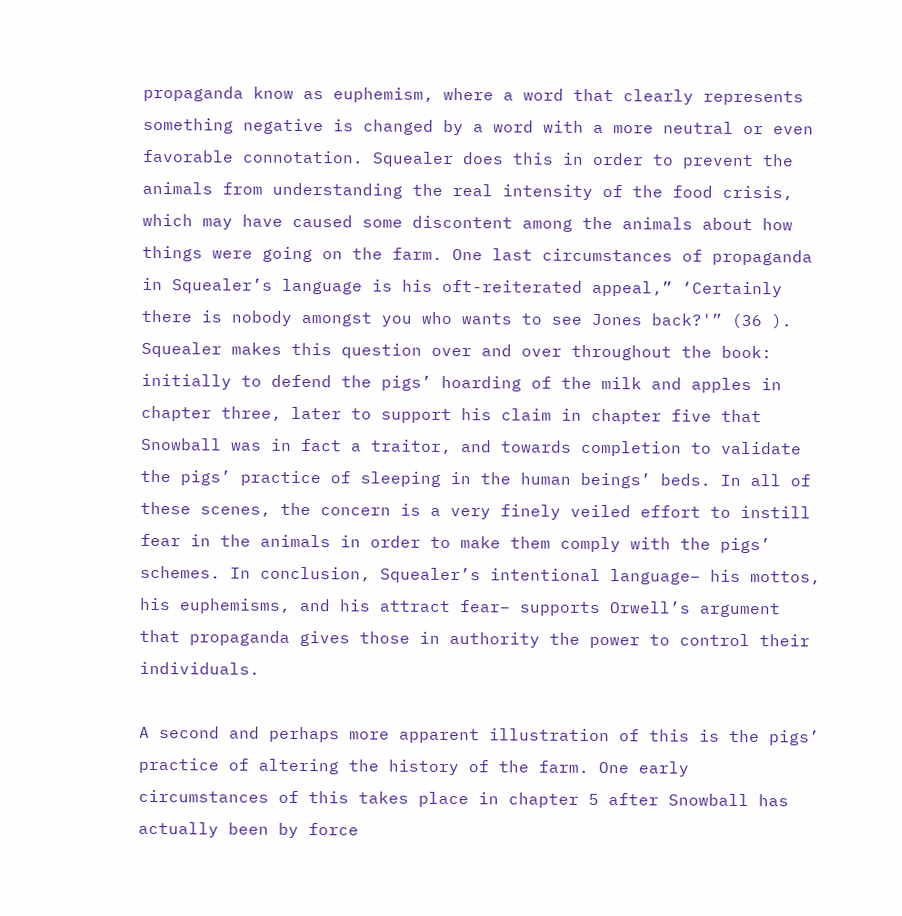propaganda know as euphemism, where a word that clearly represents something negative is changed by a word with a more neutral or even favorable connotation. Squealer does this in order to prevent the animals from understanding the real intensity of the food crisis, which may have caused some discontent among the animals about how things were going on the farm. One last circumstances of propaganda in Squealer’s language is his oft-reiterated appeal,” ‘Certainly there is nobody amongst you who wants to see Jones back?'” (36 ). Squealer makes this question over and over throughout the book: initially to defend the pigs’ hoarding of the milk and apples in chapter three, later to support his claim in chapter five that Snowball was in fact a traitor, and towards completion to validate the pigs’ practice of sleeping in the human beings’ beds. In all of these scenes, the concern is a very finely veiled effort to instill fear in the animals in order to make them comply with the pigs’ schemes. In conclusion, Squealer’s intentional language– his mottos, his euphemisms, and his attract fear– supports Orwell’s argument that propaganda gives those in authority the power to control their individuals.

A second and perhaps more apparent illustration of this is the pigs’ practice of altering the history of the farm. One early circumstances of this takes place in chapter 5 after Snowball has actually been by force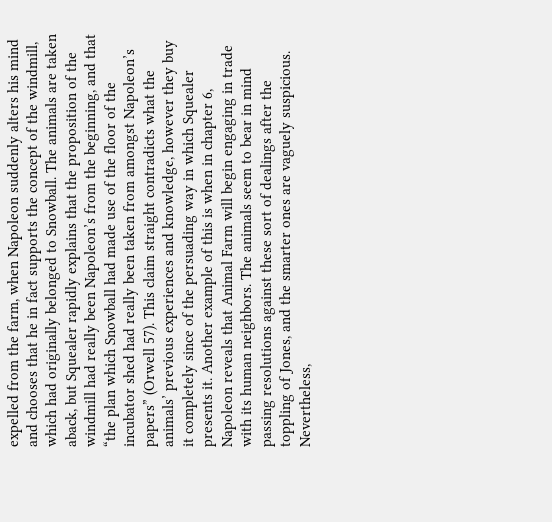expelled from the farm, when Napoleon suddenly alters his mind and chooses that he in fact supports the concept of the windmill, which had originally belonged to Snowball. The animals are taken aback, but Squealer rapidly explains that the proposition of the windmill had really been Napoleon’s from the beginning, and that “the plan which Snowball had made use of the floor of the incubator shed had really been taken from amongst Napoleon’s papers” (Orwell 57). This claim straight contradicts what the animals’ previous experiences and knowledge, however they buy it completely since of the persuading way in which Squealer presents it. Another example of this is when in chapter 6, Napoleon reveals that Animal Farm will begin engaging in trade with its human neighbors. The animals seem to bear in mind passing resolutions against these sort of dealings after the toppling of Jones, and the smarter ones are vaguely suspicious. Nevertheless,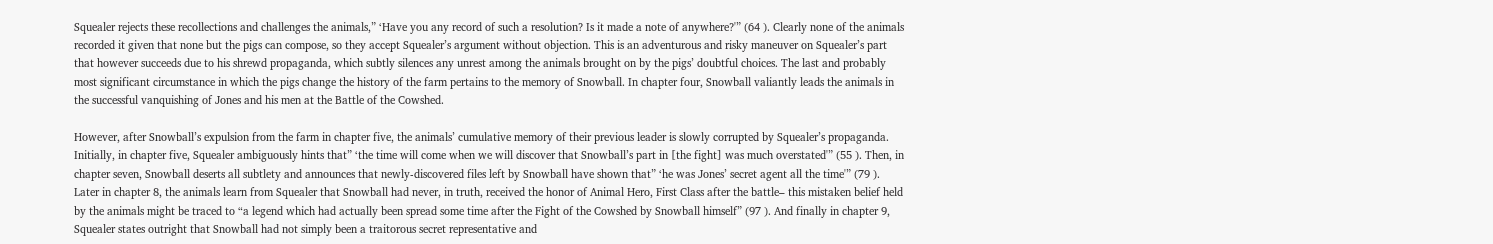Squealer rejects these recollections and challenges the animals,” ‘Have you any record of such a resolution? Is it made a note of anywhere?'” (64 ). Clearly none of the animals recorded it given that none but the pigs can compose, so they accept Squealer’s argument without objection. This is an adventurous and risky maneuver on Squealer’s part that however succeeds due to his shrewd propaganda, which subtly silences any unrest among the animals brought on by the pigs’ doubtful choices. The last and probably most significant circumstance in which the pigs change the history of the farm pertains to the memory of Snowball. In chapter four, Snowball valiantly leads the animals in the successful vanquishing of Jones and his men at the Battle of the Cowshed.

However, after Snowball’s expulsion from the farm in chapter five, the animals’ cumulative memory of their previous leader is slowly corrupted by Squealer’s propaganda. Initially, in chapter five, Squealer ambiguously hints that” ‘the time will come when we will discover that Snowball’s part in [the fight] was much overstated'” (55 ). Then, in chapter seven, Snowball deserts all subtlety and announces that newly-discovered files left by Snowball have shown that” ‘he was Jones’ secret agent all the time'” (79 ). Later in chapter 8, the animals learn from Squealer that Snowball had never, in truth, received the honor of Animal Hero, First Class after the battle– this mistaken belief held by the animals might be traced to “a legend which had actually been spread some time after the Fight of the Cowshed by Snowball himself” (97 ). And finally in chapter 9, Squealer states outright that Snowball had not simply been a traitorous secret representative and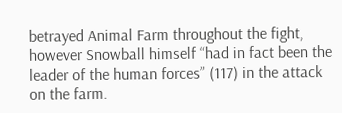betrayed Animal Farm throughout the fight, however Snowball himself “had in fact been the leader of the human forces” (117) in the attack on the farm.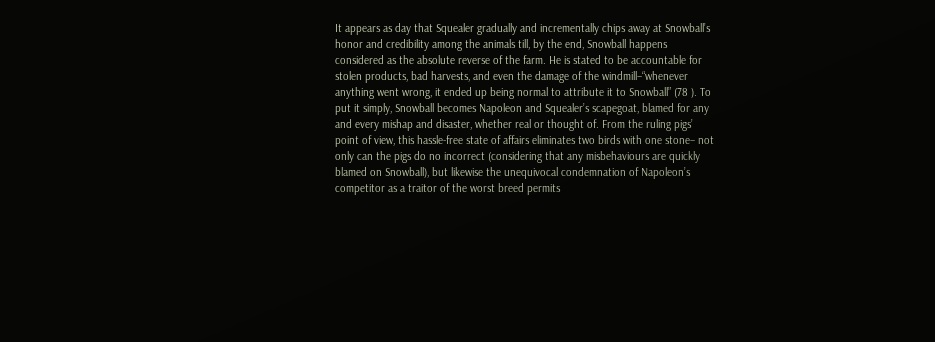It appears as day that Squealer gradually and incrementally chips away at Snowball’s honor and credibility among the animals till, by the end, Snowball happens considered as the absolute reverse of the farm. He is stated to be accountable for stolen products, bad harvests, and even the damage of the windmill–“whenever anything went wrong, it ended up being normal to attribute it to Snowball” (78 ). To put it simply, Snowball becomes Napoleon and Squealer’s scapegoat, blamed for any and every mishap and disaster, whether real or thought of. From the ruling pigs’ point of view, this hassle-free state of affairs eliminates two birds with one stone– not only can the pigs do no incorrect (considering that any misbehaviours are quickly blamed on Snowball), but likewise the unequivocal condemnation of Napoleon’s competitor as a traitor of the worst breed permits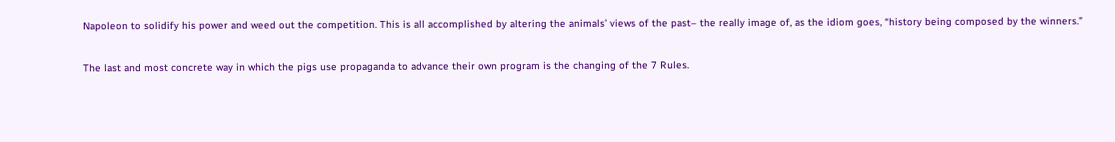Napoleon to solidify his power and weed out the competition. This is all accomplished by altering the animals’ views of the past– the really image of, as the idiom goes, “history being composed by the winners.”

The last and most concrete way in which the pigs use propaganda to advance their own program is the changing of the 7 Rules.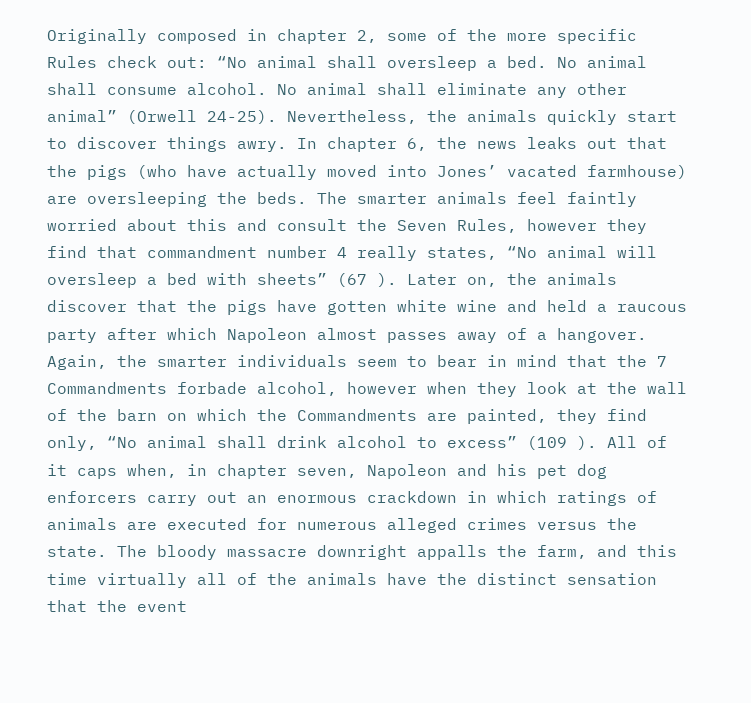Originally composed in chapter 2, some of the more specific Rules check out: “No animal shall oversleep a bed. No animal shall consume alcohol. No animal shall eliminate any other animal” (Orwell 24-25). Nevertheless, the animals quickly start to discover things awry. In chapter 6, the news leaks out that the pigs (who have actually moved into Jones’ vacated farmhouse) are oversleeping the beds. The smarter animals feel faintly worried about this and consult the Seven Rules, however they find that commandment number 4 really states, “No animal will oversleep a bed with sheets” (67 ). Later on, the animals discover that the pigs have gotten white wine and held a raucous party after which Napoleon almost passes away of a hangover. Again, the smarter individuals seem to bear in mind that the 7 Commandments forbade alcohol, however when they look at the wall of the barn on which the Commandments are painted, they find only, “No animal shall drink alcohol to excess” (109 ). All of it caps when, in chapter seven, Napoleon and his pet dog enforcers carry out an enormous crackdown in which ratings of animals are executed for numerous alleged crimes versus the state. The bloody massacre downright appalls the farm, and this time virtually all of the animals have the distinct sensation that the event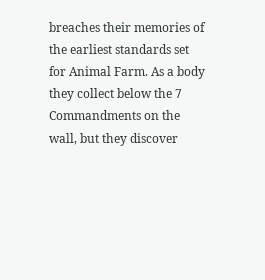breaches their memories of the earliest standards set for Animal Farm. As a body they collect below the 7 Commandments on the wall, but they discover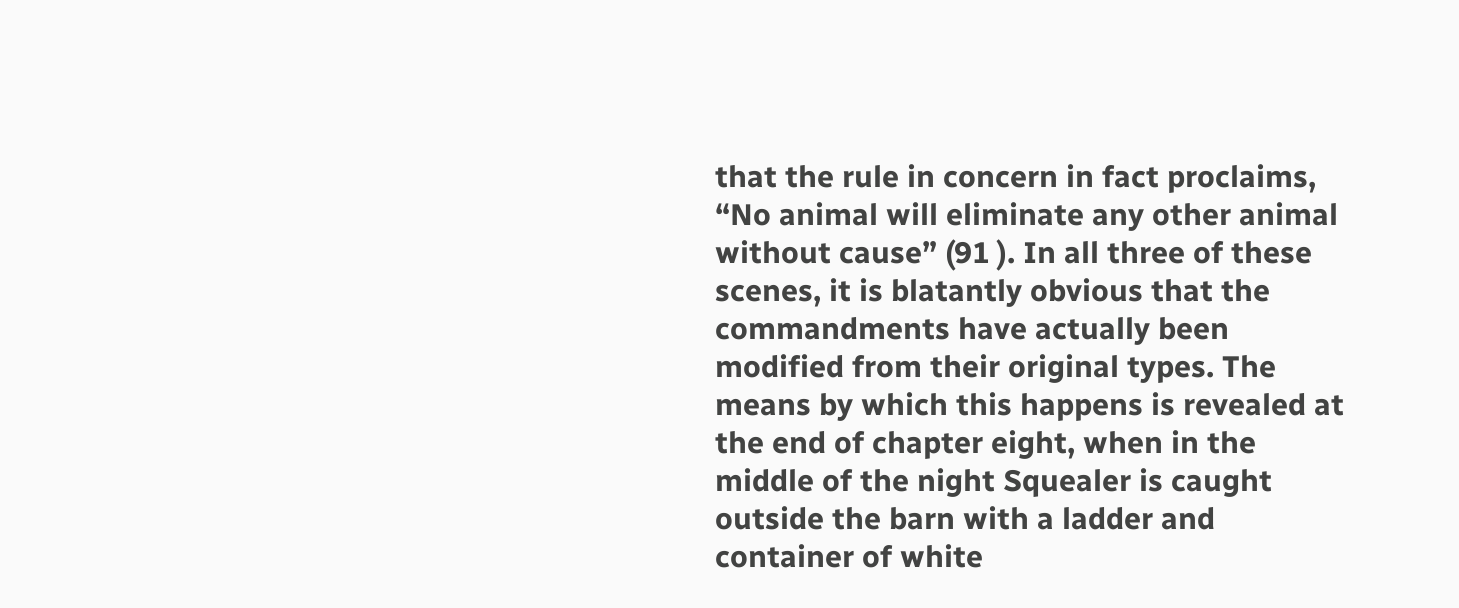that the rule in concern in fact proclaims, “No animal will eliminate any other animal without cause” (91 ). In all three of these scenes, it is blatantly obvious that the commandments have actually been modified from their original types. The means by which this happens is revealed at the end of chapter eight, when in the middle of the night Squealer is caught outside the barn with a ladder and container of white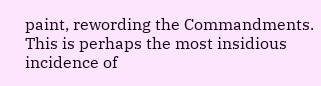paint, rewording the Commandments. This is perhaps the most insidious incidence of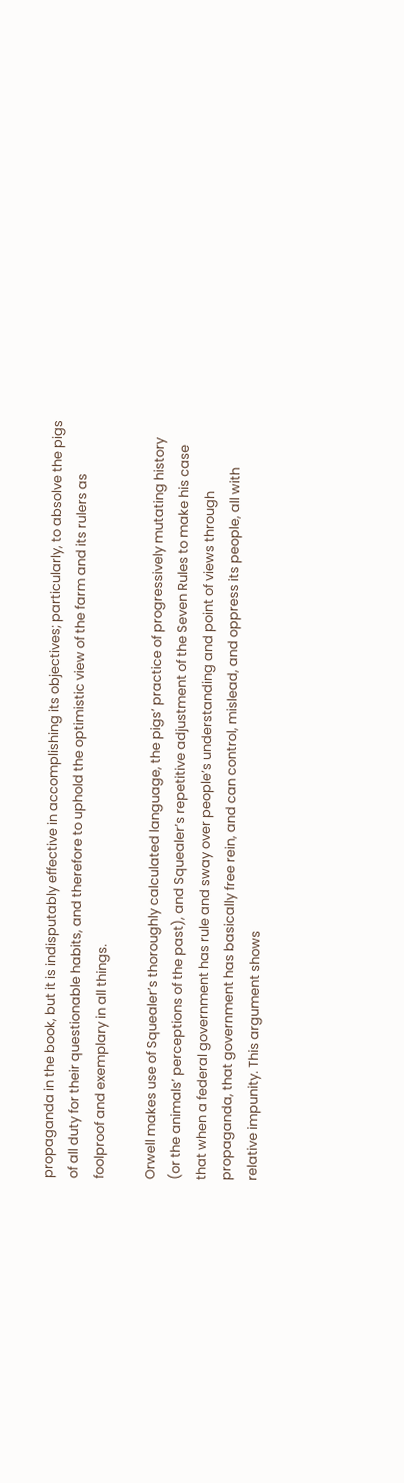propaganda in the book, but it is indisputably effective in accomplishing its objectives; particularly, to absolve the pigs of all duty for their questionable habits, and therefore to uphold the optimistic view of the farm and its rulers as foolproof and exemplary in all things.

Orwell makes use of Squealer’s thoroughly calculated language, the pigs’ practice of progressively mutating history (or the animals’ perceptions of the past), and Squealer’s repetitive adjustment of the Seven Rules to make his case that when a federal government has rule and sway over people’s understanding and point of views through propaganda, that government has basically free rein, and can control, mislead, and oppress its people, all with relative impunity. This argument shows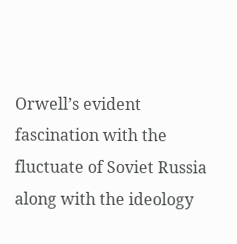Orwell’s evident fascination with the fluctuate of Soviet Russia along with the ideology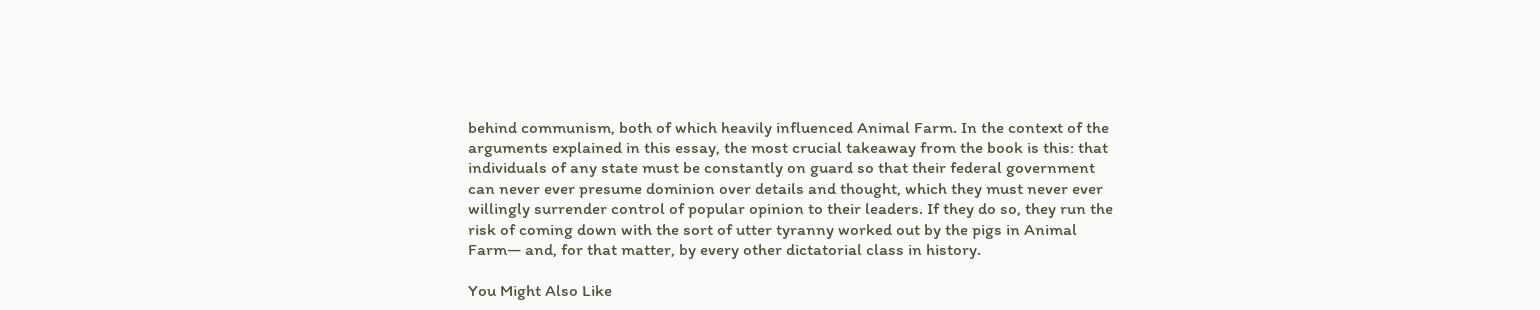behind communism, both of which heavily influenced Animal Farm. In the context of the arguments explained in this essay, the most crucial takeaway from the book is this: that individuals of any state must be constantly on guard so that their federal government can never ever presume dominion over details and thought, which they must never ever willingly surrender control of popular opinion to their leaders. If they do so, they run the risk of coming down with the sort of utter tyranny worked out by the pigs in Animal Farm— and, for that matter, by every other dictatorial class in history.

You Might Also Like